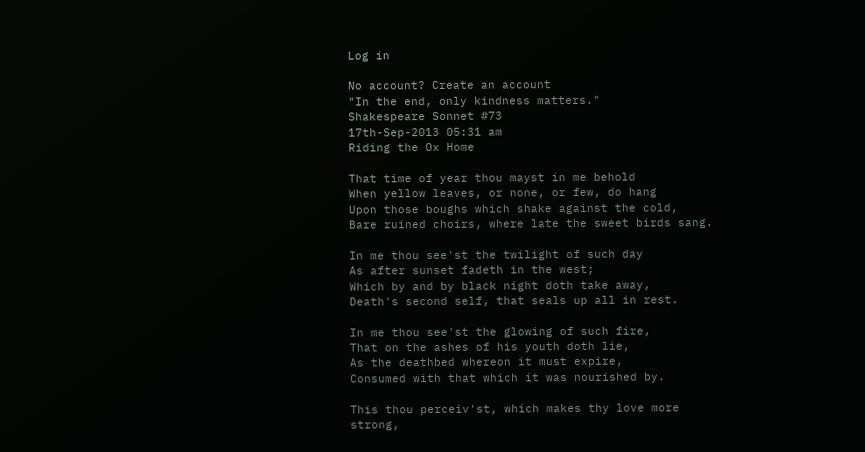Log in

No account? Create an account
"In the end, only kindness matters."
Shakespeare Sonnet #73
17th-Sep-2013 05:31 am
Riding the Ox Home

That time of year thou mayst in me behold
When yellow leaves, or none, or few, do hang
Upon those boughs which shake against the cold,
Bare ruined choirs, where late the sweet birds sang.

In me thou see'st the twilight of such day
As after sunset fadeth in the west;
Which by and by black night doth take away,
Death's second self, that seals up all in rest.

In me thou see'st the glowing of such fire,
That on the ashes of his youth doth lie,
As the deathbed whereon it must expire,
Consumed with that which it was nourished by.

This thou perceiv'st, which makes thy love more strong,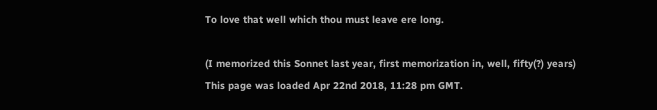To love that well which thou must leave ere long.

(I memorized this Sonnet last year, first memorization in, well, fifty(?) years)
This page was loaded Apr 22nd 2018, 11:28 pm GMT.